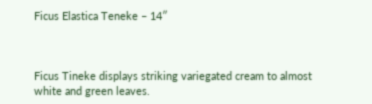Ficus Elastica Teneke – 14″



Ficus Tineke displays striking variegated cream to almost white and green leaves.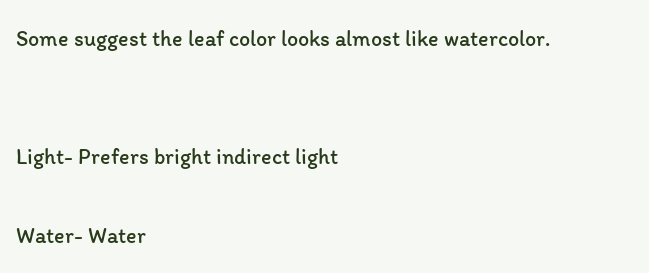Some suggest the leaf color looks almost like watercolor.


Light- Prefers bright indirect light

Water- Water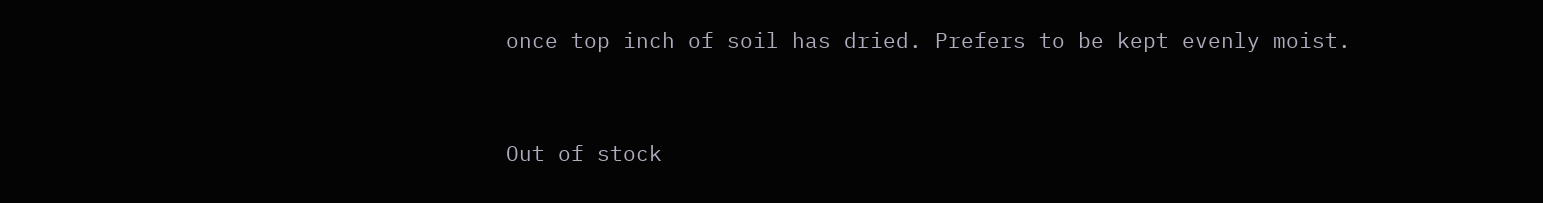once top inch of soil has dried. Prefers to be kept evenly moist.


Out of stock